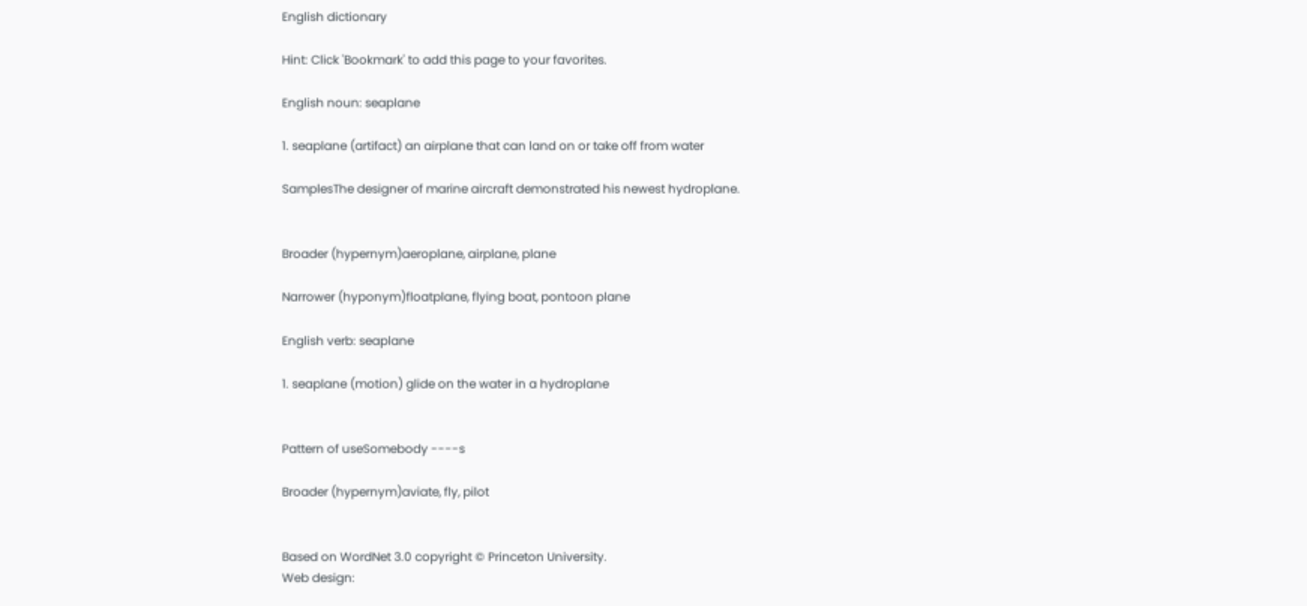English dictionary

Hint: Click 'Bookmark' to add this page to your favorites.

English noun: seaplane

1. seaplane (artifact) an airplane that can land on or take off from water

SamplesThe designer of marine aircraft demonstrated his newest hydroplane.


Broader (hypernym)aeroplane, airplane, plane

Narrower (hyponym)floatplane, flying boat, pontoon plane

English verb: seaplane

1. seaplane (motion) glide on the water in a hydroplane


Pattern of useSomebody ----s

Broader (hypernym)aviate, fly, pilot


Based on WordNet 3.0 copyright © Princeton University.
Web design: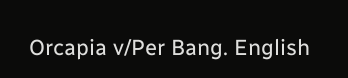Orcapia v/Per Bang. English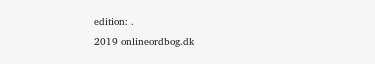edition: .
2019 onlineordbog.dk